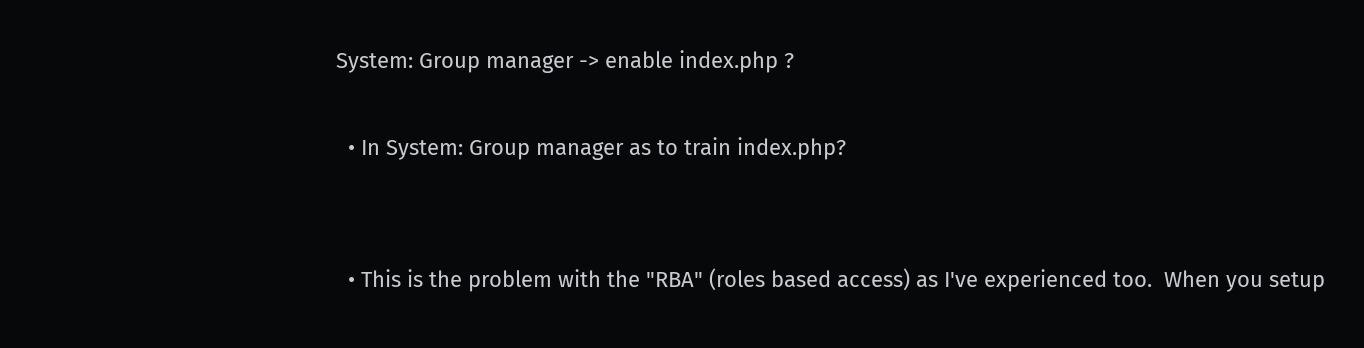System: Group manager -> enable index.php ?

  • In System: Group manager as to train index.php?


  • This is the problem with the "RBA" (roles based access) as I've experienced too.  When you setup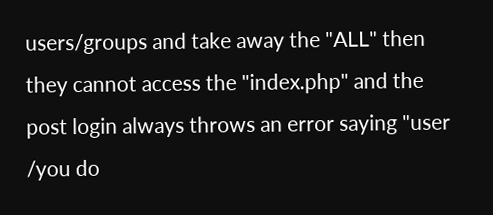users/groups and take away the "ALL" then they cannot access the "index.php" and the post login always throws an error saying "user /you do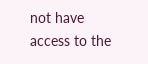not have access to the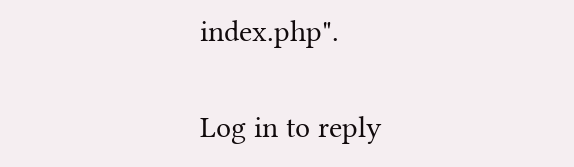index.php".

Log in to reply